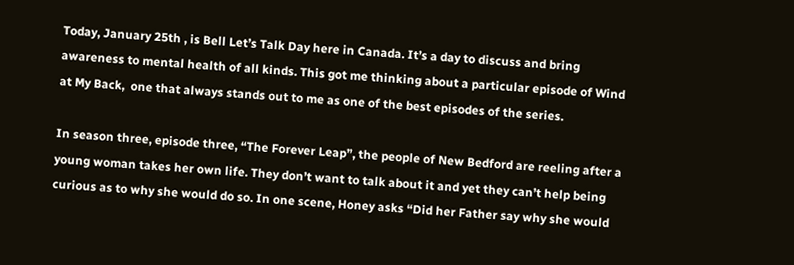Today, January 25th , is Bell Let’s Talk Day here in Canada. It’s a day to discuss and bring awareness to mental health of all kinds. This got me thinking about a particular episode of Wind at My Back,  one that always stands out to me as one of the best episodes of the series.

In season three, episode three, “The Forever Leap”, the people of New Bedford are reeling after a young woman takes her own life. They don’t want to talk about it and yet they can’t help being curious as to why she would do so. In one scene, Honey asks “Did her Father say why she would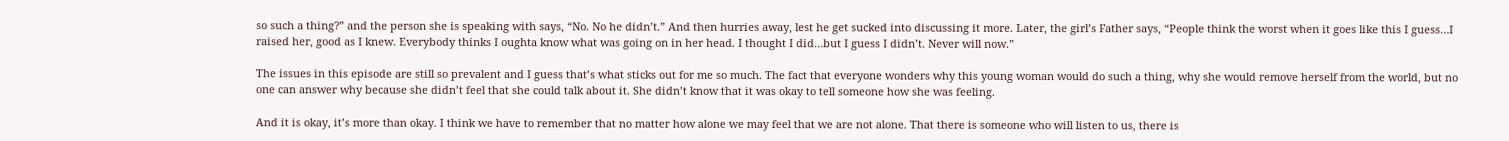so such a thing?” and the person she is speaking with says, “No. No he didn’t.” And then hurries away, lest he get sucked into discussing it more. Later, the girl’s Father says, “People think the worst when it goes like this I guess…I raised her, good as I knew. Everybody thinks I oughta know what was going on in her head. I thought I did…but I guess I didn’t. Never will now.”

The issues in this episode are still so prevalent and I guess that’s what sticks out for me so much. The fact that everyone wonders why this young woman would do such a thing, why she would remove herself from the world, but no one can answer why because she didn’t feel that she could talk about it. She didn’t know that it was okay to tell someone how she was feeling.

And it is okay, it’s more than okay. I think we have to remember that no matter how alone we may feel that we are not alone. That there is someone who will listen to us, there is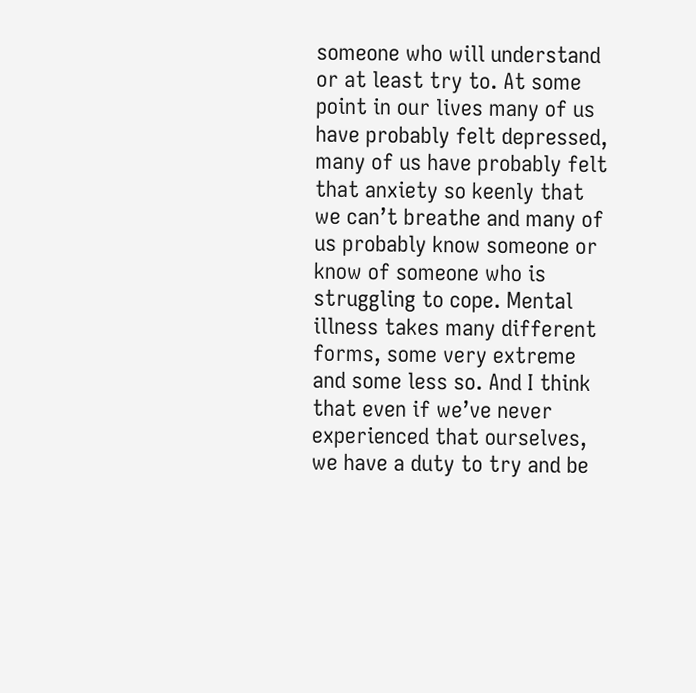someone who will understand or at least try to. At some point in our lives many of us have probably felt depressed, many of us have probably felt that anxiety so keenly that we can’t breathe and many of us probably know someone or know of someone who is struggling to cope. Mental illness takes many different forms, some very extreme and some less so. And I think that even if we’ve never experienced that ourselves, we have a duty to try and be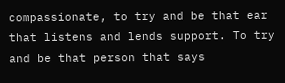compassionate, to try and be that ear that listens and lends support. To try and be that person that says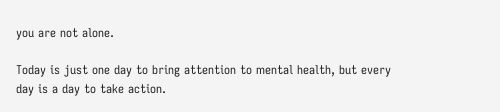you are not alone.

Today is just one day to bring attention to mental health, but every day is a day to take action.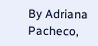By Adriana Pacheco,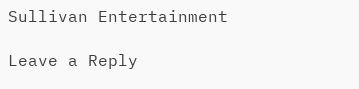Sullivan Entertainment

Leave a Reply